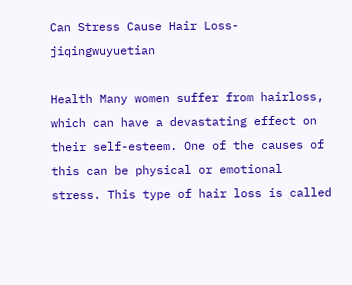Can Stress Cause Hair Loss-jiqingwuyuetian

Health Many women suffer from hairloss, which can have a devastating effect on their self-esteem. One of the causes of this can be physical or emotional stress. This type of hair loss is called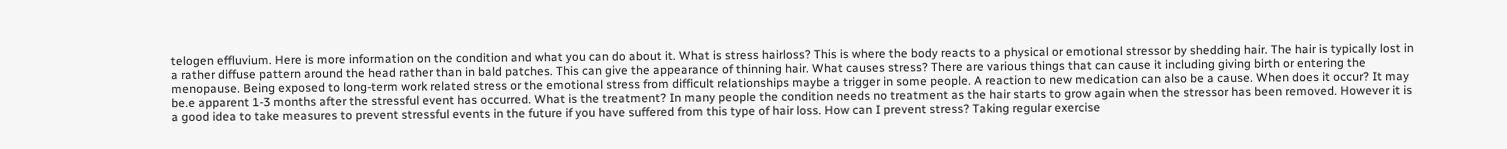telogen effluvium. Here is more information on the condition and what you can do about it. What is stress hairloss? This is where the body reacts to a physical or emotional stressor by shedding hair. The hair is typically lost in a rather diffuse pattern around the head rather than in bald patches. This can give the appearance of thinning hair. What causes stress? There are various things that can cause it including giving birth or entering the menopause. Being exposed to long-term work related stress or the emotional stress from difficult relationships maybe a trigger in some people. A reaction to new medication can also be a cause. When does it occur? It may be.e apparent 1-3 months after the stressful event has occurred. What is the treatment? In many people the condition needs no treatment as the hair starts to grow again when the stressor has been removed. However it is a good idea to take measures to prevent stressful events in the future if you have suffered from this type of hair loss. How can I prevent stress? Taking regular exercise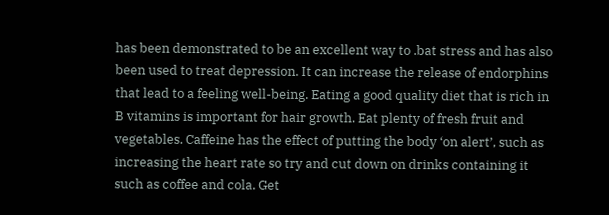has been demonstrated to be an excellent way to .bat stress and has also been used to treat depression. It can increase the release of endorphins that lead to a feeling well-being. Eating a good quality diet that is rich in B vitamins is important for hair growth. Eat plenty of fresh fruit and vegetables. Caffeine has the effect of putting the body ‘on alert’, such as increasing the heart rate so try and cut down on drinks containing it such as coffee and cola. Get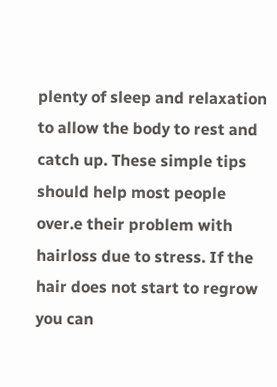plenty of sleep and relaxation to allow the body to rest and catch up. These simple tips should help most people over.e their problem with hairloss due to stress. If the hair does not start to regrow you can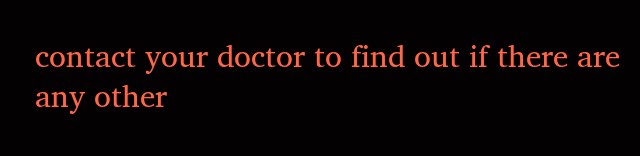contact your doctor to find out if there are any other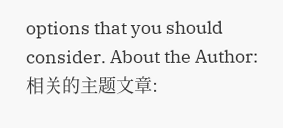options that you should consider. About the Author: 相关的主题文章: